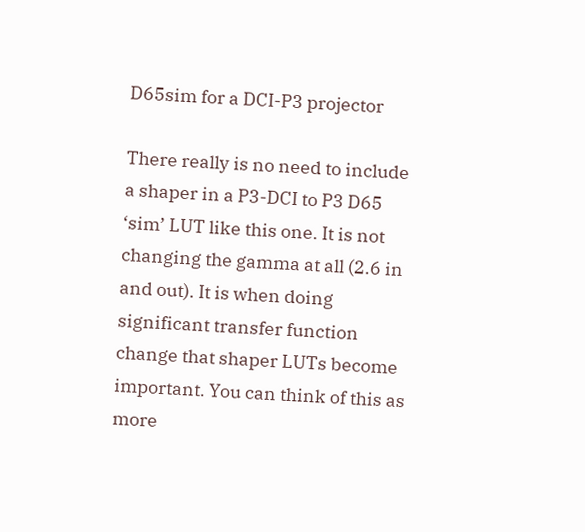D65sim for a DCI-P3 projector

There really is no need to include a shaper in a P3-DCI to P3 D65 ‘sim’ LUT like this one. It is not changing the gamma at all (2.6 in and out). It is when doing significant transfer function change that shaper LUTs become important. You can think of this as more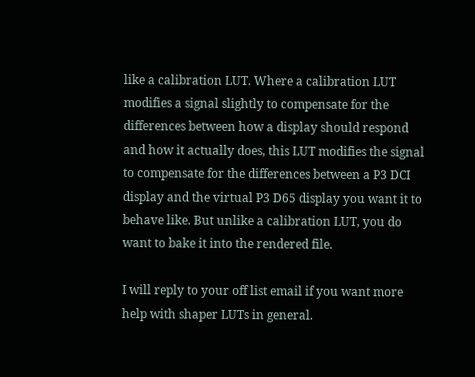like a calibration LUT. Where a calibration LUT modifies a signal slightly to compensate for the differences between how a display should respond and how it actually does, this LUT modifies the signal to compensate for the differences between a P3 DCI display and the virtual P3 D65 display you want it to behave like. But unlike a calibration LUT, you do want to bake it into the rendered file.

I will reply to your off list email if you want more help with shaper LUTs in general.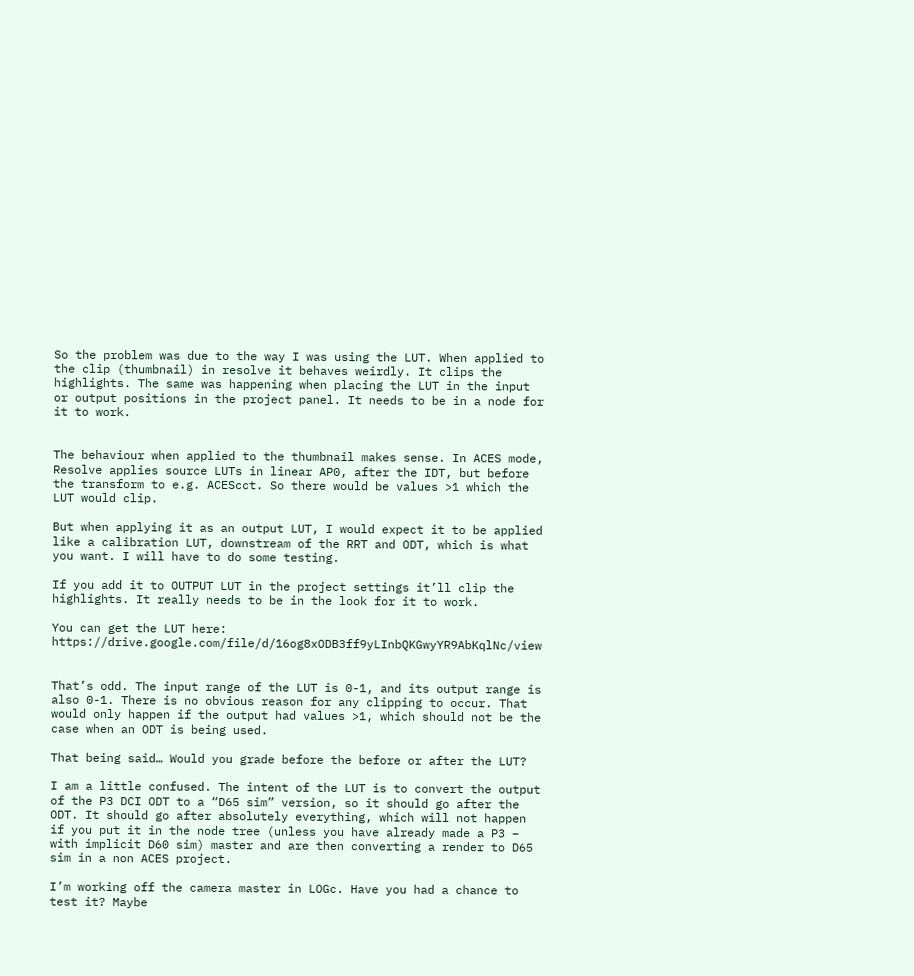So the problem was due to the way I was using the LUT. When applied to the clip (thumbnail) in resolve it behaves weirdly. It clips the highlights. The same was happening when placing the LUT in the input or output positions in the project panel. It needs to be in a node for it to work.


The behaviour when applied to the thumbnail makes sense. In ACES mode, Resolve applies source LUTs in linear AP0, after the IDT, but before the transform to e.g. ACEScct. So there would be values >1 which the LUT would clip.

But when applying it as an output LUT, I would expect it to be applied like a calibration LUT, downstream of the RRT and ODT, which is what you want. I will have to do some testing.

If you add it to OUTPUT LUT in the project settings it’ll clip the highlights. It really needs to be in the look for it to work.

You can get the LUT here: https://drive.google.com/file/d/16og8xODB3ff9yLInbQKGwyYR9AbKqlNc/view


That’s odd. The input range of the LUT is 0-1, and its output range is also 0-1. There is no obvious reason for any clipping to occur. That would only happen if the output had values >1, which should not be the case when an ODT is being used.

That being said… Would you grade before the before or after the LUT?

I am a little confused. The intent of the LUT is to convert the output of the P3 DCI ODT to a “D65 sim” version, so it should go after the ODT. It should go after absolutely everything, which will not happen if you put it in the node tree (unless you have already made a P3 – with implicit D60 sim) master and are then converting a render to D65 sim in a non ACES project.

I’m working off the camera master in LOGc. Have you had a chance to test it? Maybe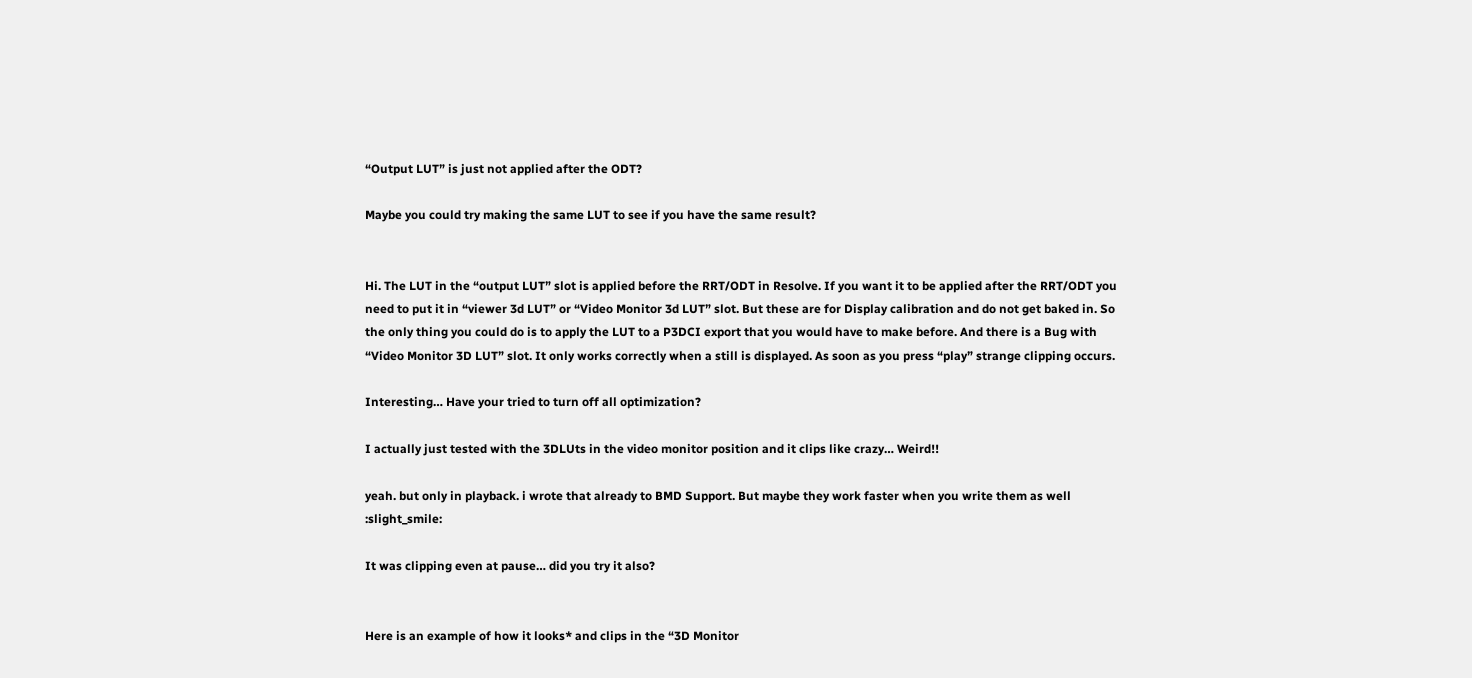“Output LUT” is just not applied after the ODT?

Maybe you could try making the same LUT to see if you have the same result?


Hi. The LUT in the “output LUT” slot is applied before the RRT/ODT in Resolve. If you want it to be applied after the RRT/ODT you need to put it in “viewer 3d LUT” or “Video Monitor 3d LUT” slot. But these are for Display calibration and do not get baked in. So the only thing you could do is to apply the LUT to a P3DCI export that you would have to make before. And there is a Bug with “Video Monitor 3D LUT” slot. It only works correctly when a still is displayed. As soon as you press “play” strange clipping occurs.

Interesting… Have your tried to turn off all optimization?

I actually just tested with the 3DLUts in the video monitor position and it clips like crazy… Weird!!

yeah. but only in playback. i wrote that already to BMD Support. But maybe they work faster when you write them as well :slight_smile:

It was clipping even at pause… did you try it also?


Here is an example of how it looks* and clips in the “3D Monitor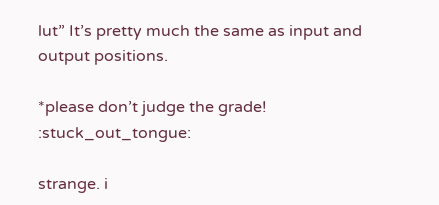lut” It’s pretty much the same as input and output positions.

*please don’t judge the grade! :stuck_out_tongue:

strange. i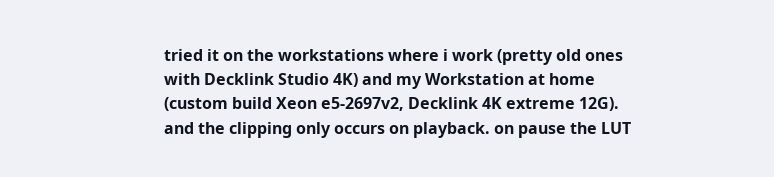tried it on the workstations where i work (pretty old ones with Decklink Studio 4K) and my Workstation at home (custom build Xeon e5-2697v2, Decklink 4K extreme 12G). and the clipping only occurs on playback. on pause the LUT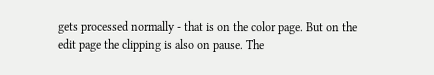gets processed normally - that is on the color page. But on the edit page the clipping is also on pause. The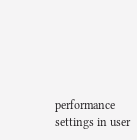performance settings in user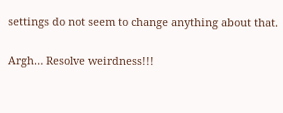settings do not seem to change anything about that.

Argh… Resolve weirdness!!!